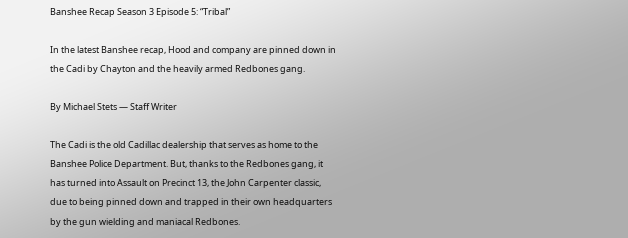Banshee Recap Season 3 Episode 5: “Tribal”

In the latest Banshee recap, Hood and company are pinned down in the Cadi by Chayton and the heavily armed Redbones gang.

By Michael Stets — Staff Writer

The Cadi is the old Cadillac dealership that serves as home to the Banshee Police Department. But, thanks to the Redbones gang, it has turned into Assault on Precinct 13, the John Carpenter classic, due to being pinned down and trapped in their own headquarters by the gun wielding and maniacal Redbones.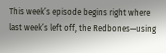This week’s episode begins right where last week’s left off, the Redbones—using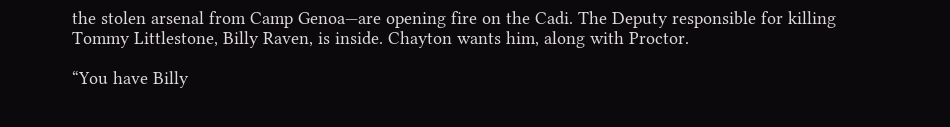the stolen arsenal from Camp Genoa—are opening fire on the Cadi. The Deputy responsible for killing Tommy Littlestone, Billy Raven, is inside. Chayton wants him, along with Proctor.

“You have Billy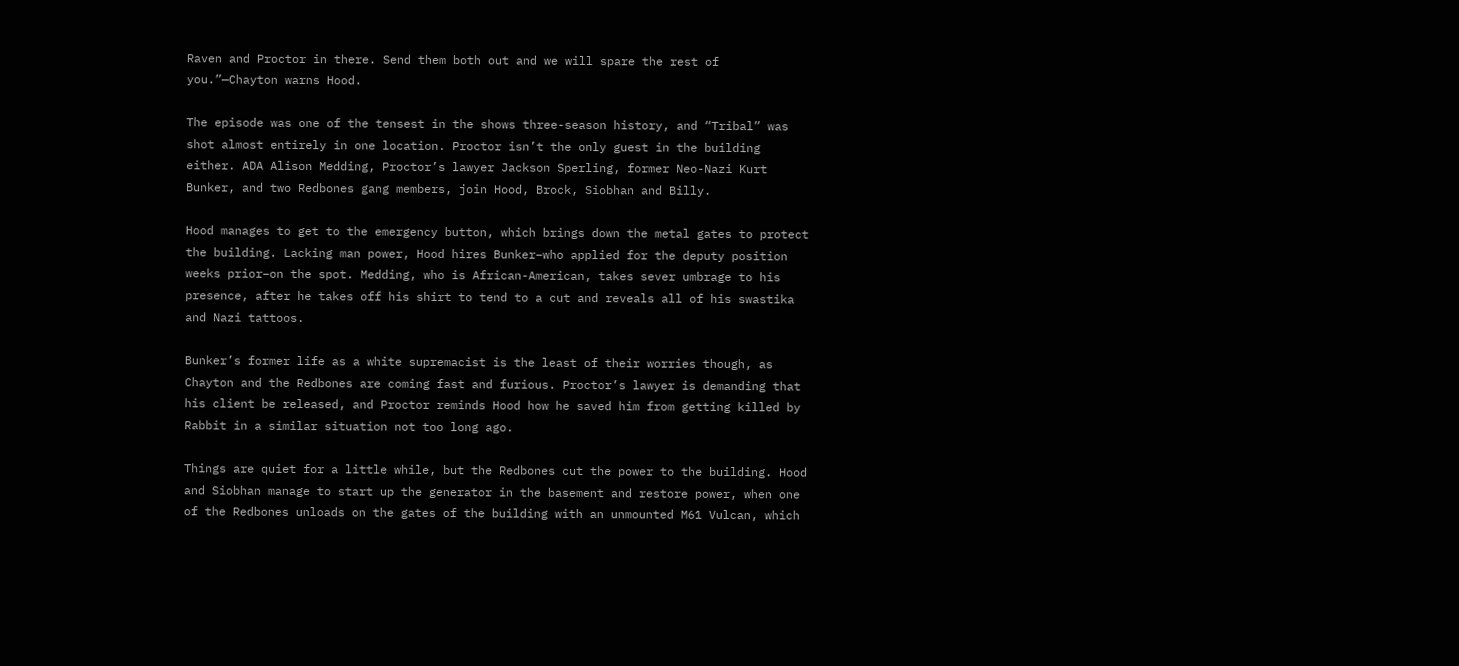Raven and Proctor in there. Send them both out and we will spare the rest of you.”—Chayton warns Hood.

The episode was one of the tensest in the shows three-season history, and “Tribal” was shot almost entirely in one location. Proctor isn’t the only guest in the building either. ADA Alison Medding, Proctor’s lawyer Jackson Sperling, former Neo-Nazi Kurt Bunker, and two Redbones gang members, join Hood, Brock, Siobhan and Billy.

Hood manages to get to the emergency button, which brings down the metal gates to protect the building. Lacking man power, Hood hires Bunker–who applied for the deputy position weeks prior–on the spot. Medding, who is African-American, takes sever umbrage to his presence, after he takes off his shirt to tend to a cut and reveals all of his swastika and Nazi tattoos.

Bunker’s former life as a white supremacist is the least of their worries though, as Chayton and the Redbones are coming fast and furious. Proctor’s lawyer is demanding that his client be released, and Proctor reminds Hood how he saved him from getting killed by Rabbit in a similar situation not too long ago.

Things are quiet for a little while, but the Redbones cut the power to the building. Hood and Siobhan manage to start up the generator in the basement and restore power, when one of the Redbones unloads on the gates of the building with an unmounted M61 Vulcan, which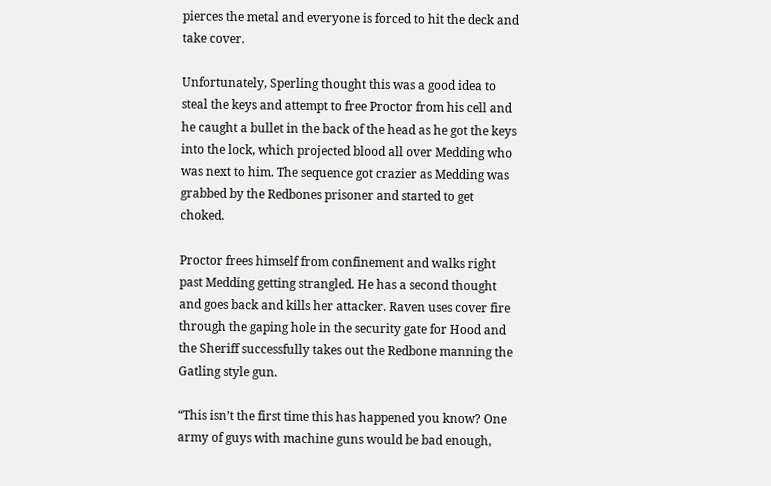pierces the metal and everyone is forced to hit the deck and take cover.

Unfortunately, Sperling thought this was a good idea to steal the keys and attempt to free Proctor from his cell and he caught a bullet in the back of the head as he got the keys into the lock, which projected blood all over Medding who was next to him. The sequence got crazier as Medding was grabbed by the Redbones prisoner and started to get choked.

Proctor frees himself from confinement and walks right past Medding getting strangled. He has a second thought and goes back and kills her attacker. Raven uses cover fire through the gaping hole in the security gate for Hood and the Sheriff successfully takes out the Redbone manning the Gatling style gun.

“This isn’t the first time this has happened you know? One army of guys with machine guns would be bad enough,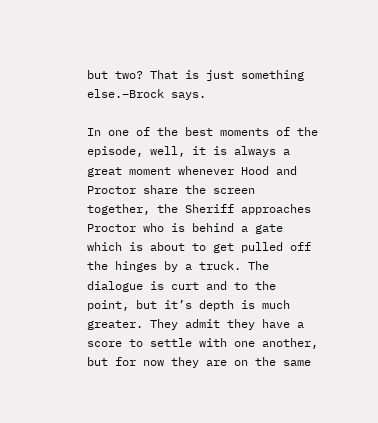but two? That is just something else.–Brock says.

In one of the best moments of the episode, well, it is always a great moment whenever Hood and Proctor share the screen together, the Sheriff approaches Proctor who is behind a gate which is about to get pulled off the hinges by a truck. The dialogue is curt and to the point, but it’s depth is much greater. They admit they have a score to settle with one another, but for now they are on the same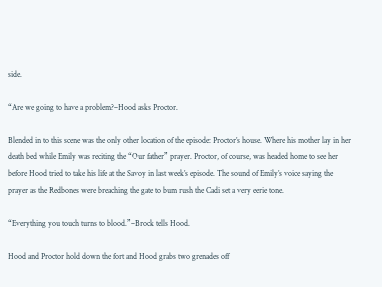side.

“Are we going to have a problem?–Hood asks Proctor.

Blended in to this scene was the only other location of the episode: Proctor’s house. Where his mother lay in her death bed while Emily was reciting the “Our father” prayer. Proctor, of course, was headed home to see her before Hood tried to take his life at the Savoy in last week’s episode. The sound of Emily’s voice saying the prayer as the Redbones were breaching the gate to bum rush the Cadi set a very eerie tone.

“Everything you touch turns to blood.”–Brock tells Hood.

Hood and Proctor hold down the fort and Hood grabs two grenades off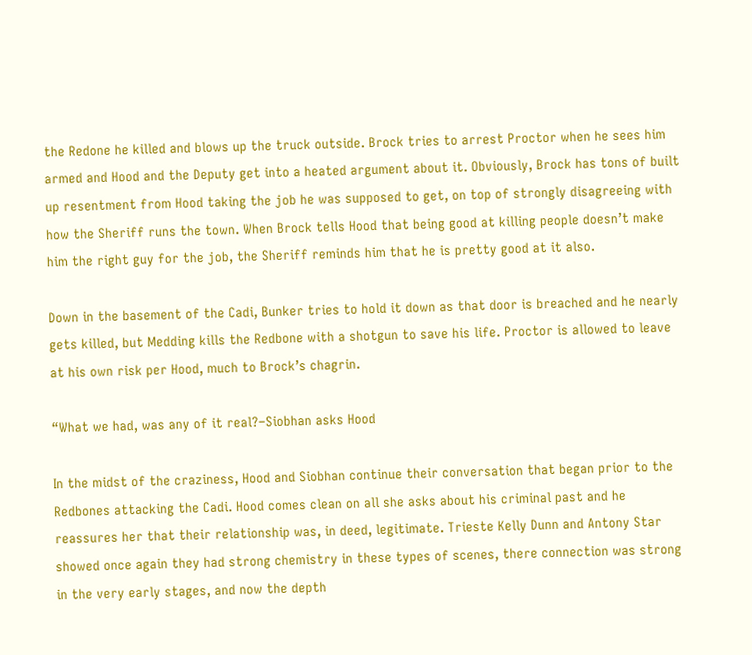the Redone he killed and blows up the truck outside. Brock tries to arrest Proctor when he sees him armed and Hood and the Deputy get into a heated argument about it. Obviously, Brock has tons of built up resentment from Hood taking the job he was supposed to get, on top of strongly disagreeing with how the Sheriff runs the town. When Brock tells Hood that being good at killing people doesn’t make him the right guy for the job, the Sheriff reminds him that he is pretty good at it also.

Down in the basement of the Cadi, Bunker tries to hold it down as that door is breached and he nearly gets killed, but Medding kills the Redbone with a shotgun to save his life. Proctor is allowed to leave at his own risk per Hood, much to Brock’s chagrin.

“What we had, was any of it real?–Siobhan asks Hood

In the midst of the craziness, Hood and Siobhan continue their conversation that began prior to the Redbones attacking the Cadi. Hood comes clean on all she asks about his criminal past and he reassures her that their relationship was, in deed, legitimate. Trieste Kelly Dunn and Antony Star showed once again they had strong chemistry in these types of scenes, there connection was strong in the very early stages, and now the depth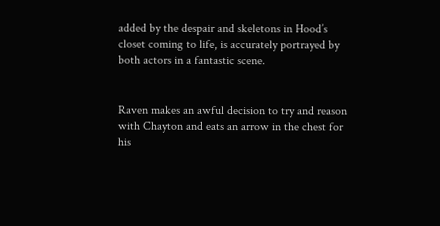added by the despair and skeletons in Hood’s closet coming to life, is accurately portrayed by both actors in a fantastic scene.


Raven makes an awful decision to try and reason with Chayton and eats an arrow in the chest for his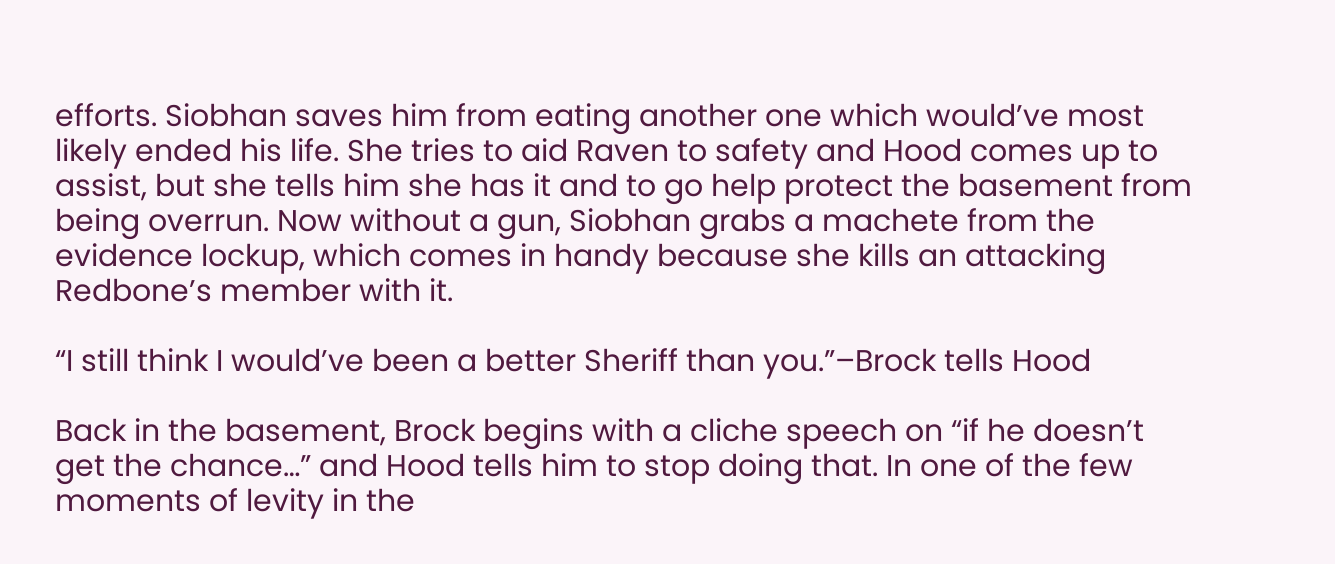efforts. Siobhan saves him from eating another one which would’ve most likely ended his life. She tries to aid Raven to safety and Hood comes up to assist, but she tells him she has it and to go help protect the basement from being overrun. Now without a gun, Siobhan grabs a machete from the evidence lockup, which comes in handy because she kills an attacking Redbone’s member with it.

“I still think I would’ve been a better Sheriff than you.”–Brock tells Hood

Back in the basement, Brock begins with a cliche speech on “if he doesn’t get the chance…” and Hood tells him to stop doing that. In one of the few moments of levity in the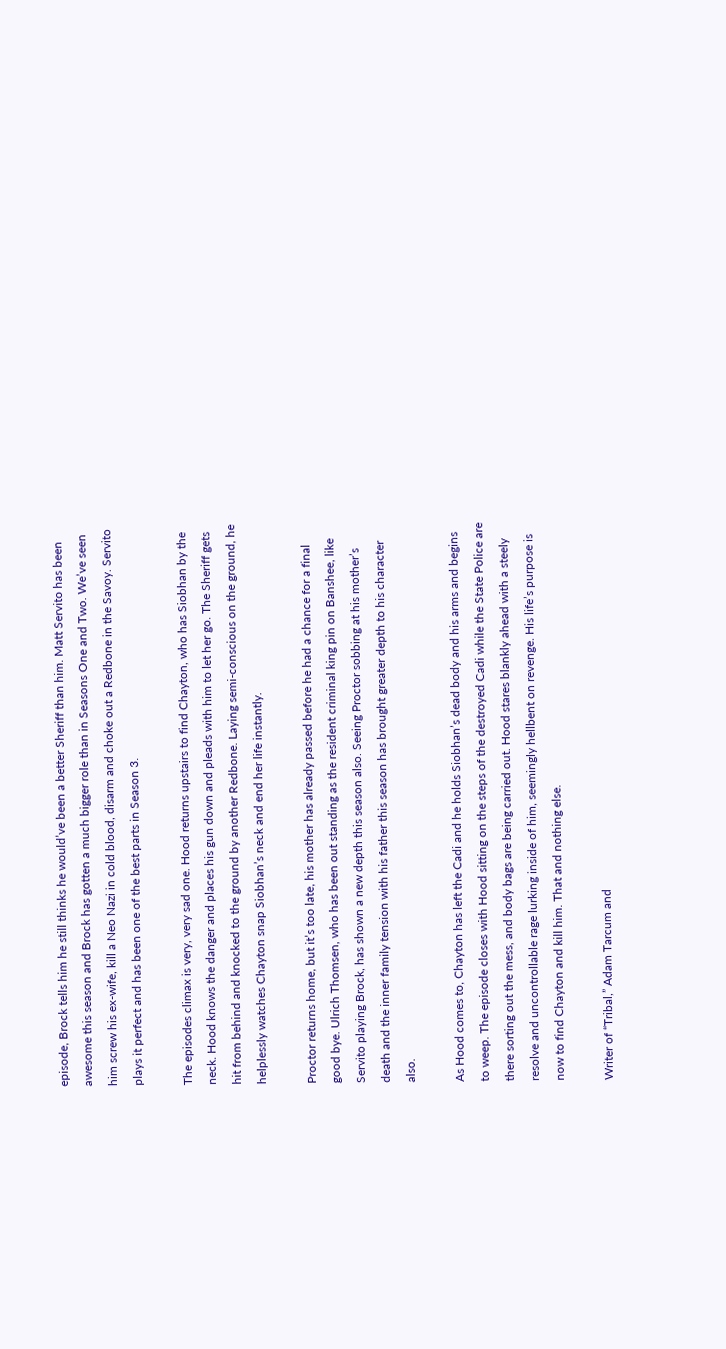episode, Brock tells him he still thinks he would’ve been a better Sheriff than him. Matt Servito has been awesome this season and Brock has gotten a much bigger role than in Seasons One and Two. We’ve seen him screw his ex-wife, kill a Neo Nazi in cold blood, disarm and choke out a Redbone in the Savoy. Servito plays it perfect and has been one of the best parts in Season 3.

The episodes climax is very, very sad one. Hood returns upstairs to find Chayton, who has Siobhan by the neck. Hood knows the danger and places his gun down and pleads with him to let her go. The Sheriff gets hit from behind and knocked to the ground by another Redbone. Laying semi-conscious on the ground, he helplessly watches Chayton snap Siobhan’s neck and end her life instantly.

Proctor returns home, but it’s too late, his mother has already passed before he had a chance for a final good bye. Ulrich Thomsen, who has been out standing as the resident criminal king pin on Banshee, like Servito playing Brock, has shown a new depth this season also. Seeing Proctor sobbing at his mother’s death and the inner family tension with his father this season has brought greater depth to his character also.

As Hood comes to, Chayton has left the Cadi and he holds Siobhan’s dead body and his arms and begins to weep. The episode closes with Hood sitting on the steps of the destroyed Cadi while the State Police are there sorting out the mess, and body bags are being carried out. Hood stares blankly ahead with a steely resolve and uncontrollable rage lurking inside of him, seemingly hellbent on revenge. His life’s purpose is now to find Chayton and kill him. That and nothing else.

Writer of “Tribal,” Adam Tarcum and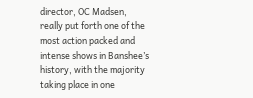director, OC Madsen, really put forth one of the most action packed and intense shows in Banshee’s history, with the majority taking place in one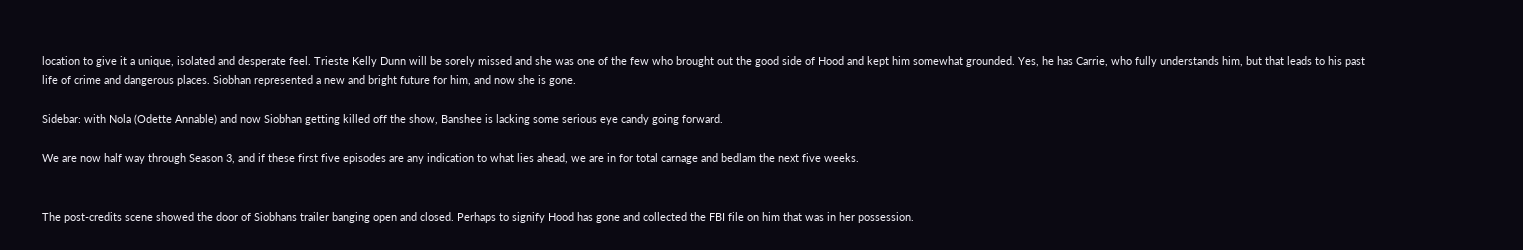location to give it a unique, isolated and desperate feel. Trieste Kelly Dunn will be sorely missed and she was one of the few who brought out the good side of Hood and kept him somewhat grounded. Yes, he has Carrie, who fully understands him, but that leads to his past life of crime and dangerous places. Siobhan represented a new and bright future for him, and now she is gone.

Sidebar: with Nola (Odette Annable) and now Siobhan getting killed off the show, Banshee is lacking some serious eye candy going forward.

We are now half way through Season 3, and if these first five episodes are any indication to what lies ahead, we are in for total carnage and bedlam the next five weeks.


The post-credits scene showed the door of Siobhans trailer banging open and closed. Perhaps to signify Hood has gone and collected the FBI file on him that was in her possession.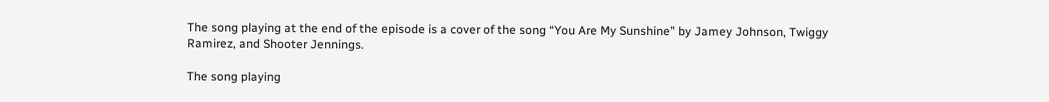The song playing at the end of the episode is a cover of the song “You Are My Sunshine” by Jamey Johnson, Twiggy Ramirez, and Shooter Jennings.

The song playing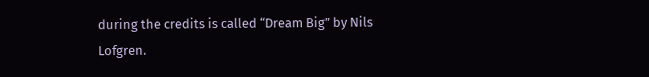during the credits is called “Dream Big” by Nils Lofgren.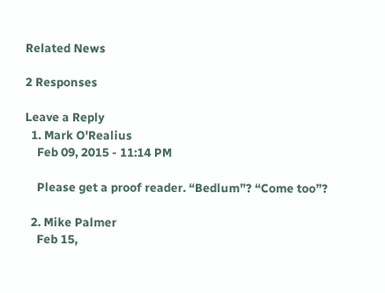Related News

2 Responses

Leave a Reply
  1. Mark O'Realius
    Feb 09, 2015 - 11:14 PM

    Please get a proof reader. “Bedlum”? “Come too”?

  2. Mike Palmer
    Feb 15,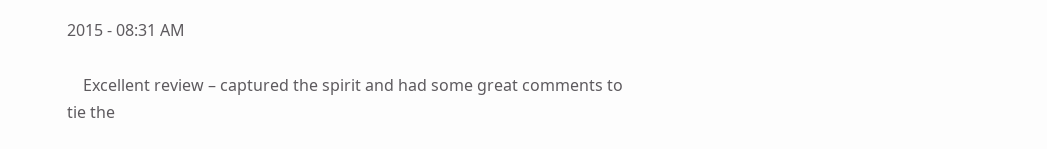2015 - 08:31 AM

    Excellent review – captured the spirit and had some great comments to tie the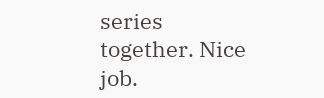series together. Nice job.